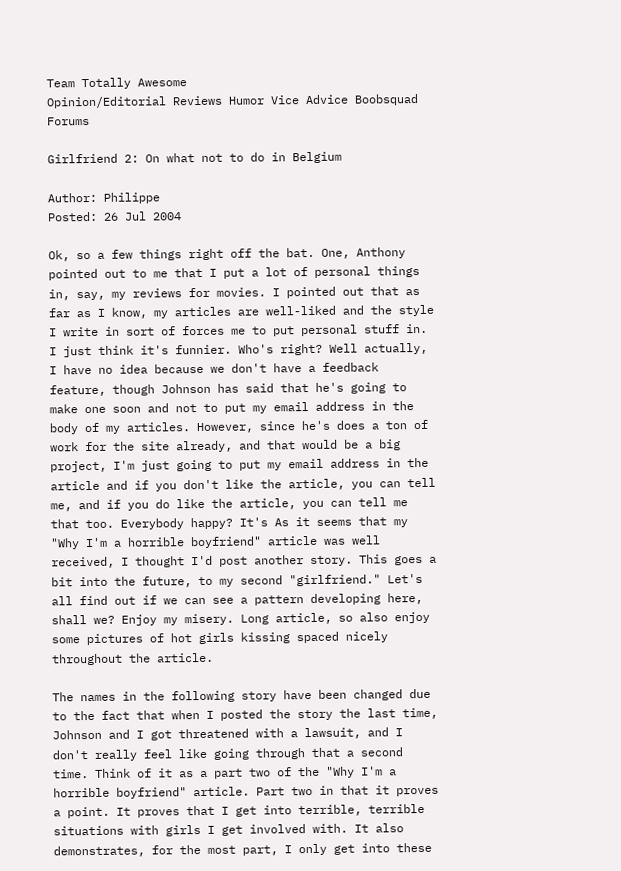Team Totally Awesome
Opinion/Editorial Reviews Humor Vice Advice Boobsquad Forums

Girlfriend 2: On what not to do in Belgium

Author: Philippe
Posted: 26 Jul 2004

Ok, so a few things right off the bat. One, Anthony pointed out to me that I put a lot of personal things in, say, my reviews for movies. I pointed out that as far as I know, my articles are well-liked and the style I write in sort of forces me to put personal stuff in. I just think it's funnier. Who's right? Well actually, I have no idea because we don't have a feedback feature, though Johnson has said that he's going to make one soon and not to put my email address in the body of my articles. However, since he's does a ton of work for the site already, and that would be a big project, I'm just going to put my email address in the article and if you don't like the article, you can tell me, and if you do like the article, you can tell me that too. Everybody happy? It's As it seems that my "Why I'm a horrible boyfriend" article was well received, I thought I'd post another story. This goes a bit into the future, to my second "girlfriend." Let's all find out if we can see a pattern developing here, shall we? Enjoy my misery. Long article, so also enjoy some pictures of hot girls kissing spaced nicely throughout the article.

The names in the following story have been changed due to the fact that when I posted the story the last time, Johnson and I got threatened with a lawsuit, and I don't really feel like going through that a second time. Think of it as a part two of the "Why I'm a horrible boyfriend" article. Part two in that it proves a point. It proves that I get into terrible, terrible situations with girls I get involved with. It also demonstrates, for the most part, I only get into these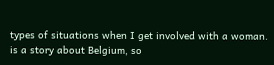types of situations when I get involved with a woman. is a story about Belgium, so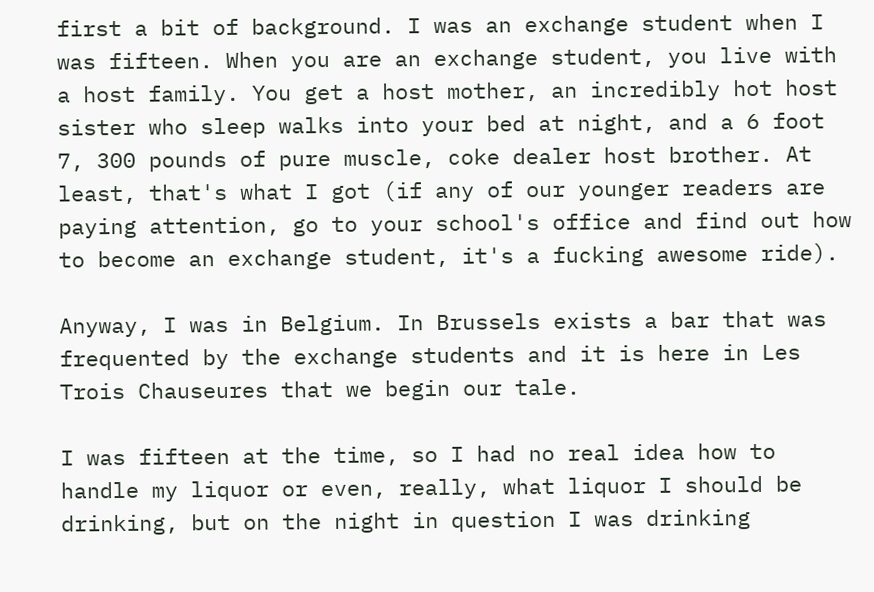first a bit of background. I was an exchange student when I was fifteen. When you are an exchange student, you live with a host family. You get a host mother, an incredibly hot host sister who sleep walks into your bed at night, and a 6 foot 7, 300 pounds of pure muscle, coke dealer host brother. At least, that's what I got (if any of our younger readers are paying attention, go to your school's office and find out how to become an exchange student, it's a fucking awesome ride).

Anyway, I was in Belgium. In Brussels exists a bar that was frequented by the exchange students and it is here in Les Trois Chauseures that we begin our tale.

I was fifteen at the time, so I had no real idea how to handle my liquor or even, really, what liquor I should be drinking, but on the night in question I was drinking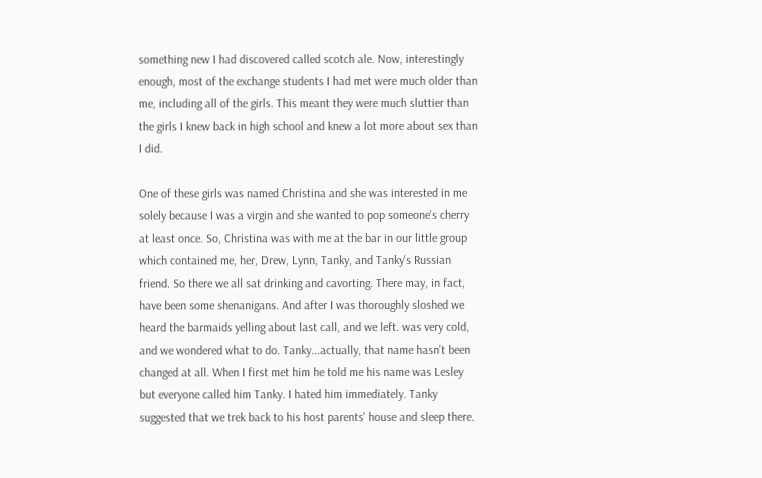something new I had discovered called scotch ale. Now, interestingly enough, most of the exchange students I had met were much older than me, including all of the girls. This meant they were much sluttier than the girls I knew back in high school and knew a lot more about sex than I did.

One of these girls was named Christina and she was interested in me solely because I was a virgin and she wanted to pop someone's cherry at least once. So, Christina was with me at the bar in our little group which contained me, her, Drew, Lynn, Tanky, and Tanky's Russian friend. So there we all sat drinking and cavorting. There may, in fact, have been some shenanigans. And after I was thoroughly sloshed we heard the barmaids yelling about last call, and we left. was very cold, and we wondered what to do. Tanky...actually, that name hasn't been changed at all. When I first met him he told me his name was Lesley but everyone called him Tanky. I hated him immediately. Tanky suggested that we trek back to his host parents' house and sleep there.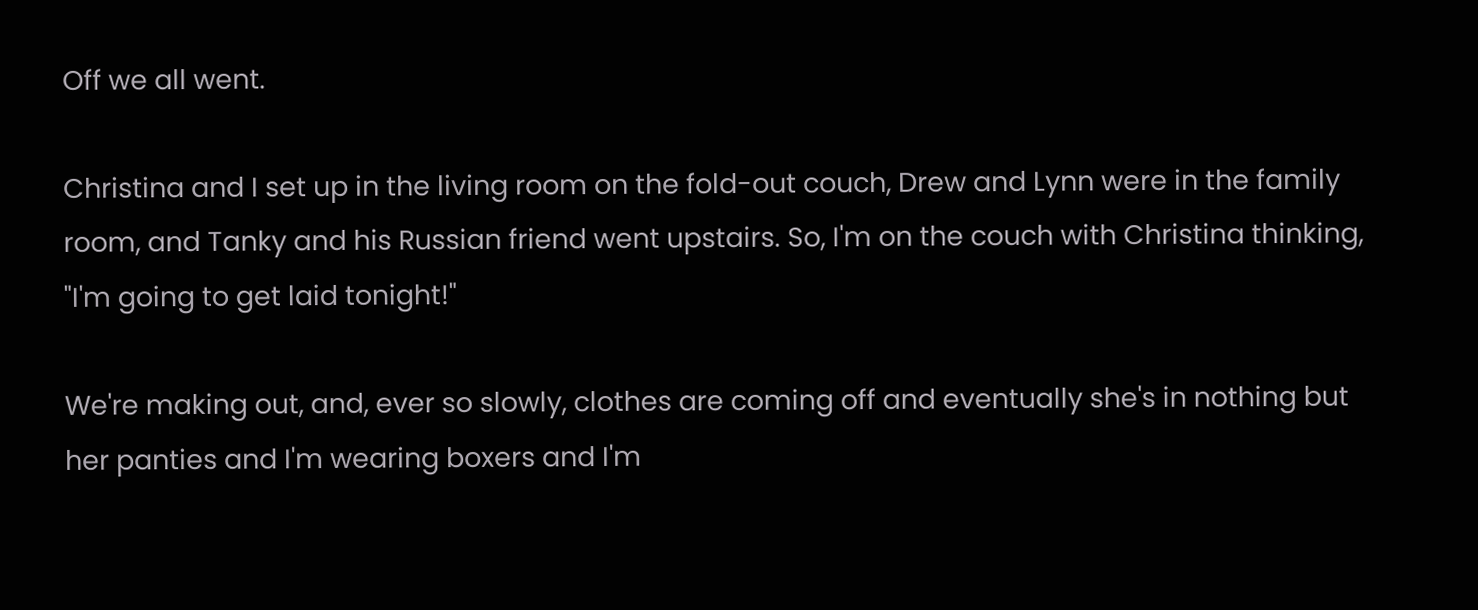Off we all went.

Christina and I set up in the living room on the fold-out couch, Drew and Lynn were in the family room, and Tanky and his Russian friend went upstairs. So, I'm on the couch with Christina thinking, "I'm going to get laid tonight!"

We're making out, and, ever so slowly, clothes are coming off and eventually she's in nothing but her panties and I'm wearing boxers and I'm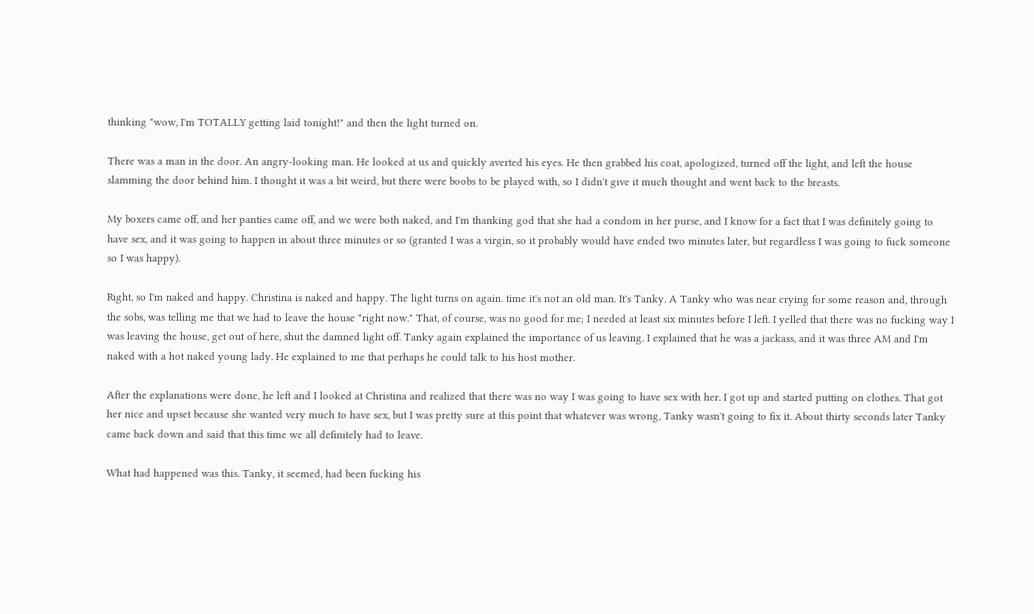thinking "wow, I'm TOTALLY getting laid tonight!" and then the light turned on.

There was a man in the door. An angry-looking man. He looked at us and quickly averted his eyes. He then grabbed his coat, apologized, turned off the light, and left the house slamming the door behind him. I thought it was a bit weird, but there were boobs to be played with, so I didn't give it much thought and went back to the breasts.

My boxers came off, and her panties came off, and we were both naked, and I'm thanking god that she had a condom in her purse, and I know for a fact that I was definitely going to have sex, and it was going to happen in about three minutes or so (granted I was a virgin, so it probably would have ended two minutes later, but regardless I was going to fuck someone so I was happy).

Right, so I'm naked and happy. Christina is naked and happy. The light turns on again. time it's not an old man. It's Tanky. A Tanky who was near crying for some reason and, through the sobs, was telling me that we had to leave the house "right now." That, of course, was no good for me; I needed at least six minutes before I left. I yelled that there was no fucking way I was leaving the house, get out of here, shut the damned light off. Tanky again explained the importance of us leaving. I explained that he was a jackass, and it was three AM and I'm naked with a hot naked young lady. He explained to me that perhaps he could talk to his host mother.

After the explanations were done, he left and I looked at Christina and realized that there was no way I was going to have sex with her. I got up and started putting on clothes. That got her nice and upset because she wanted very much to have sex, but I was pretty sure at this point that whatever was wrong, Tanky wasn't going to fix it. About thirty seconds later Tanky came back down and said that this time we all definitely had to leave.

What had happened was this. Tanky, it seemed, had been fucking his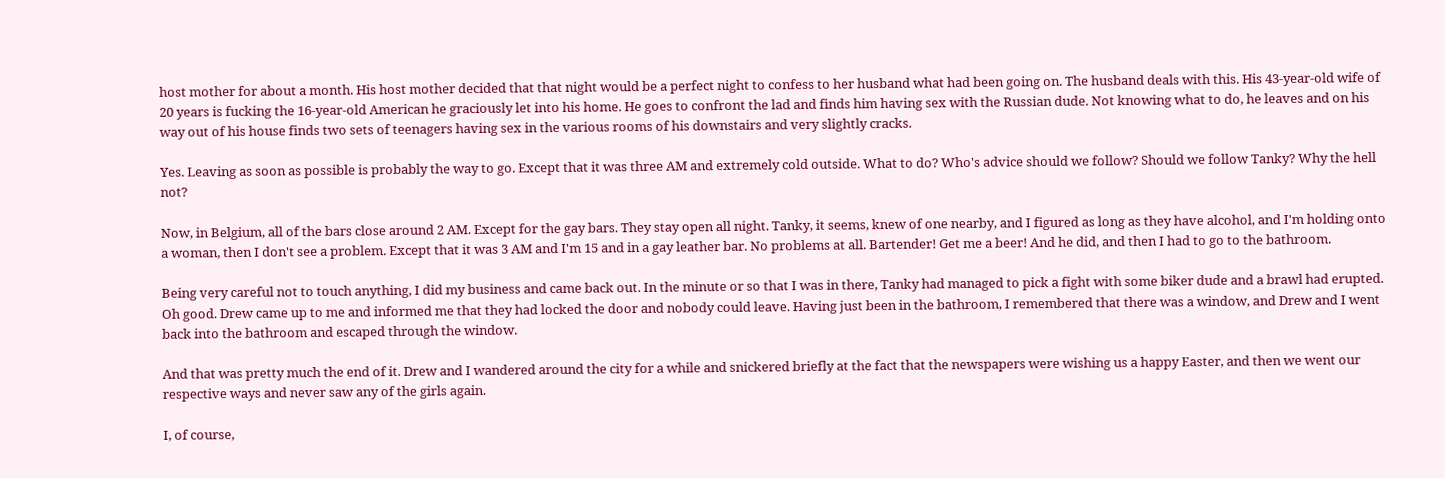host mother for about a month. His host mother decided that that night would be a perfect night to confess to her husband what had been going on. The husband deals with this. His 43-year-old wife of 20 years is fucking the 16-year-old American he graciously let into his home. He goes to confront the lad and finds him having sex with the Russian dude. Not knowing what to do, he leaves and on his way out of his house finds two sets of teenagers having sex in the various rooms of his downstairs and very slightly cracks.

Yes. Leaving as soon as possible is probably the way to go. Except that it was three AM and extremely cold outside. What to do? Who's advice should we follow? Should we follow Tanky? Why the hell not?

Now, in Belgium, all of the bars close around 2 AM. Except for the gay bars. They stay open all night. Tanky, it seems, knew of one nearby, and I figured as long as they have alcohol, and I'm holding onto a woman, then I don't see a problem. Except that it was 3 AM and I'm 15 and in a gay leather bar. No problems at all. Bartender! Get me a beer! And he did, and then I had to go to the bathroom.

Being very careful not to touch anything, I did my business and came back out. In the minute or so that I was in there, Tanky had managed to pick a fight with some biker dude and a brawl had erupted. Oh good. Drew came up to me and informed me that they had locked the door and nobody could leave. Having just been in the bathroom, I remembered that there was a window, and Drew and I went back into the bathroom and escaped through the window.

And that was pretty much the end of it. Drew and I wandered around the city for a while and snickered briefly at the fact that the newspapers were wishing us a happy Easter, and then we went our respective ways and never saw any of the girls again.

I, of course,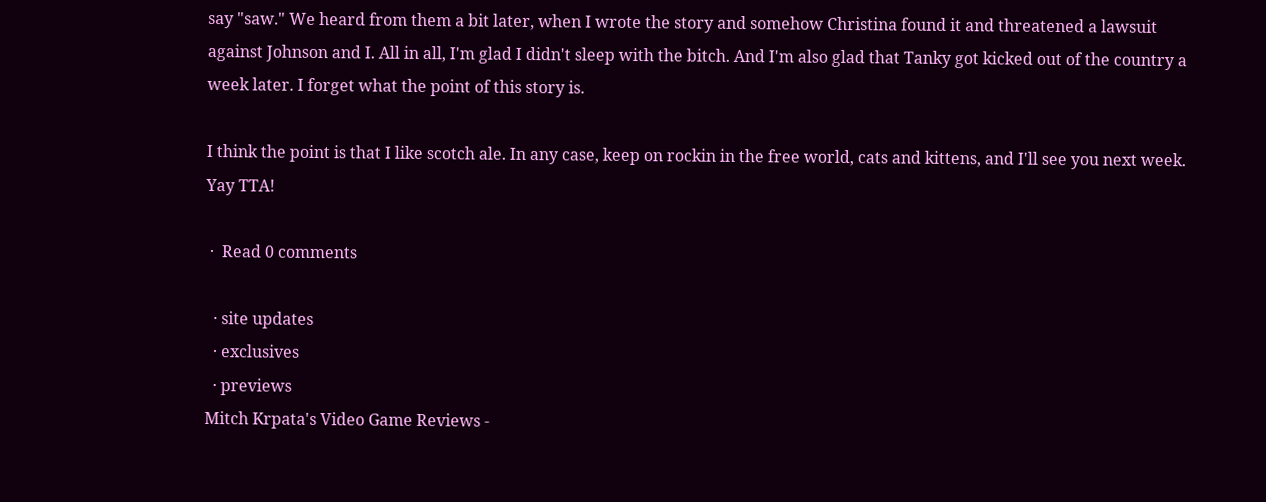say "saw." We heard from them a bit later, when I wrote the story and somehow Christina found it and threatened a lawsuit against Johnson and I. All in all, I'm glad I didn't sleep with the bitch. And I'm also glad that Tanky got kicked out of the country a week later. I forget what the point of this story is.

I think the point is that I like scotch ale. In any case, keep on rockin in the free world, cats and kittens, and I'll see you next week. Yay TTA!

 ·  Read 0 comments

  · site updates
  · exclusives
  · previews
Mitch Krpata's Video Game Reviews -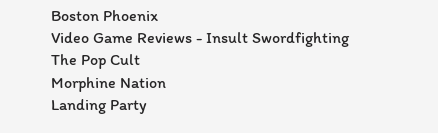Boston Phoenix
Video Game Reviews - Insult Swordfighting
The Pop Cult
Morphine Nation
Landing Party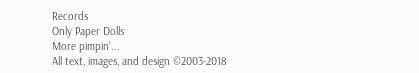Records
Only Paper Dolls
More pimpin'...
All text, images, and design ©2003-2018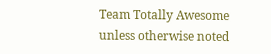Team Totally Awesome unless otherwise noted